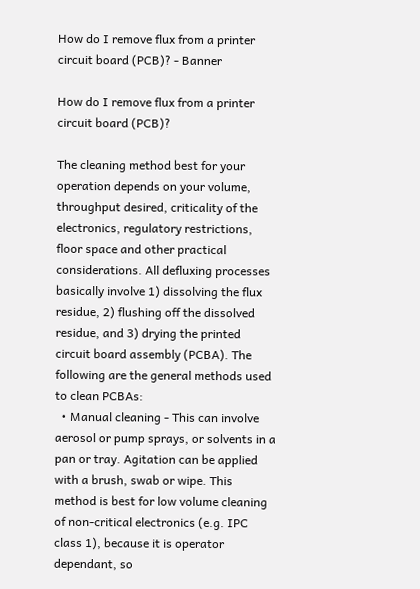How do I remove flux from a printer circuit board (PCB)? - Banner

How do I remove flux from a printer circuit board (PCB)?

The cleaning method best for your operation depends on your volume, throughput desired, criticality of the electronics, regulatory restrictions, floor space and other practical considerations. All defluxing processes basically involve 1) dissolving the flux residue, 2) flushing off the dissolved residue, and 3) drying the printed circuit board assembly (PCBA). The following are the general methods used to clean PCBAs:
  • Manual cleaning - This can involve aerosol or pump sprays, or solvents in a pan or tray. Agitation can be applied with a brush, swab or wipe. This method is best for low volume cleaning of non-critical electronics (e.g. IPC class 1), because it is operator dependant, so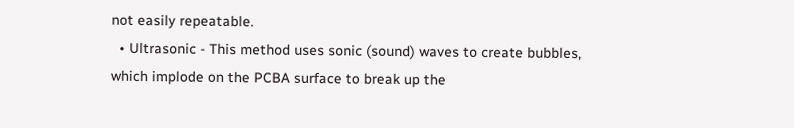not easily repeatable.
  • Ultrasonic - This method uses sonic (sound) waves to create bubbles, which implode on the PCBA surface to break up the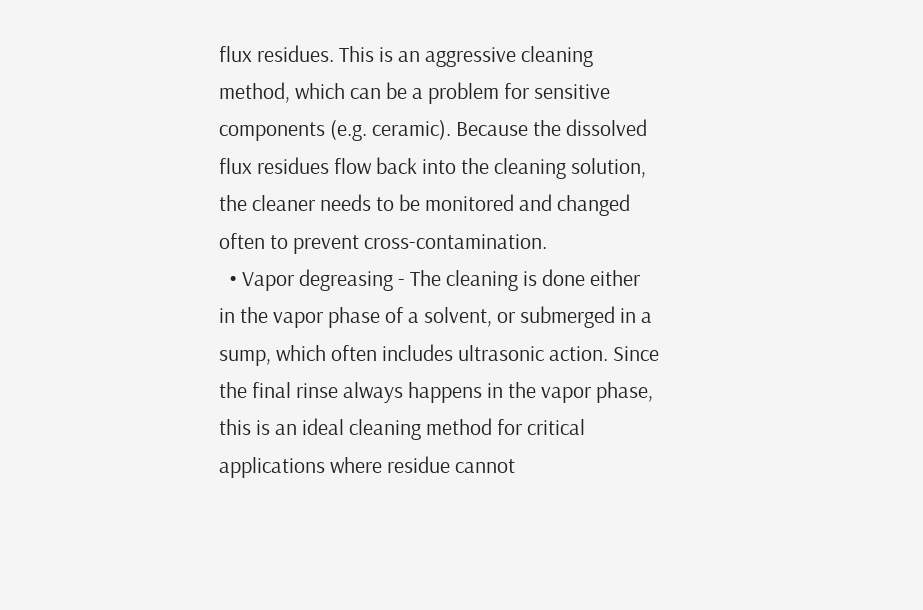flux residues. This is an aggressive cleaning method, which can be a problem for sensitive components (e.g. ceramic). Because the dissolved flux residues flow back into the cleaning solution, the cleaner needs to be monitored and changed often to prevent cross-contamination.
  • Vapor degreasing - The cleaning is done either in the vapor phase of a solvent, or submerged in a sump, which often includes ultrasonic action. Since the final rinse always happens in the vapor phase, this is an ideal cleaning method for critical applications where residue cannot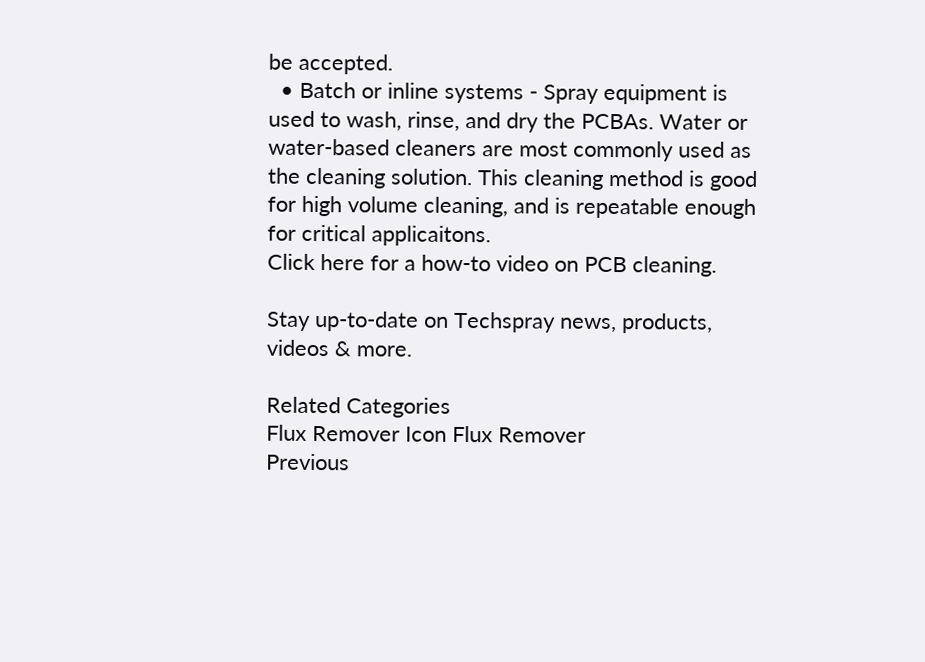be accepted.
  • Batch or inline systems - Spray equipment is used to wash, rinse, and dry the PCBAs. Water or water-based cleaners are most commonly used as the cleaning solution. This cleaning method is good for high volume cleaning, and is repeatable enough for critical applicaitons.
Click here for a how-to video on PCB cleaning.

Stay up-to-date on Techspray news, products, videos & more.

Related Categories
Flux Remover Icon Flux Remover
Previous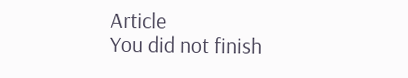Article
You did not finish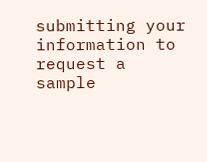submitting your information to request a sample